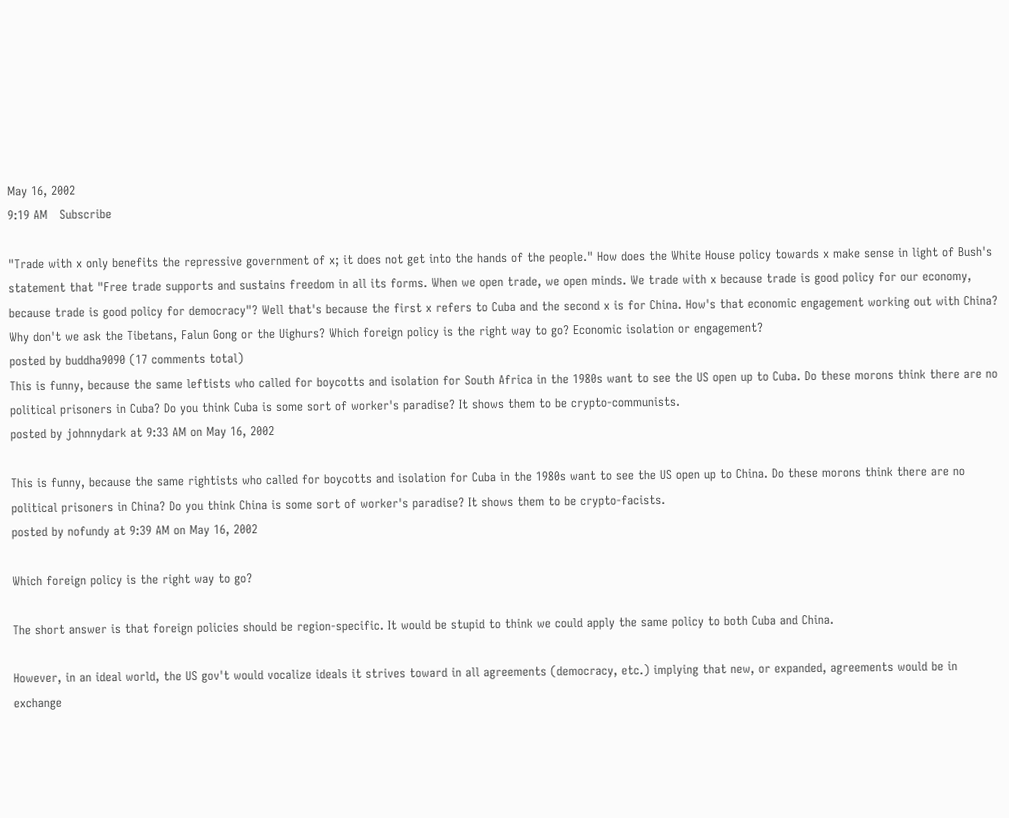May 16, 2002
9:19 AM   Subscribe

"Trade with x only benefits the repressive government of x; it does not get into the hands of the people." How does the White House policy towards x make sense in light of Bush's statement that "Free trade supports and sustains freedom in all its forms. When we open trade, we open minds. We trade with x because trade is good policy for our economy, because trade is good policy for democracy"? Well that's because the first x refers to Cuba and the second x is for China. How's that economic engagement working out with China? Why don't we ask the Tibetans, Falun Gong or the Uighurs? Which foreign policy is the right way to go? Economic isolation or engagement?
posted by buddha9090 (17 comments total)
This is funny, because the same leftists who called for boycotts and isolation for South Africa in the 1980s want to see the US open up to Cuba. Do these morons think there are no political prisoners in Cuba? Do you think Cuba is some sort of worker's paradise? It shows them to be crypto-communists.
posted by johnnydark at 9:33 AM on May 16, 2002

This is funny, because the same rightists who called for boycotts and isolation for Cuba in the 1980s want to see the US open up to China. Do these morons think there are no political prisoners in China? Do you think China is some sort of worker's paradise? It shows them to be crypto-facists.
posted by nofundy at 9:39 AM on May 16, 2002

Which foreign policy is the right way to go?

The short answer is that foreign policies should be region-specific. It would be stupid to think we could apply the same policy to both Cuba and China.

However, in an ideal world, the US gov't would vocalize ideals it strives toward in all agreements (democracy, etc.) implying that new, or expanded, agreements would be in exchange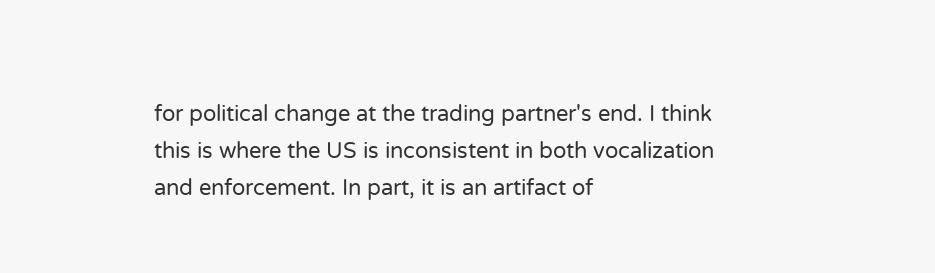for political change at the trading partner's end. I think this is where the US is inconsistent in both vocalization and enforcement. In part, it is an artifact of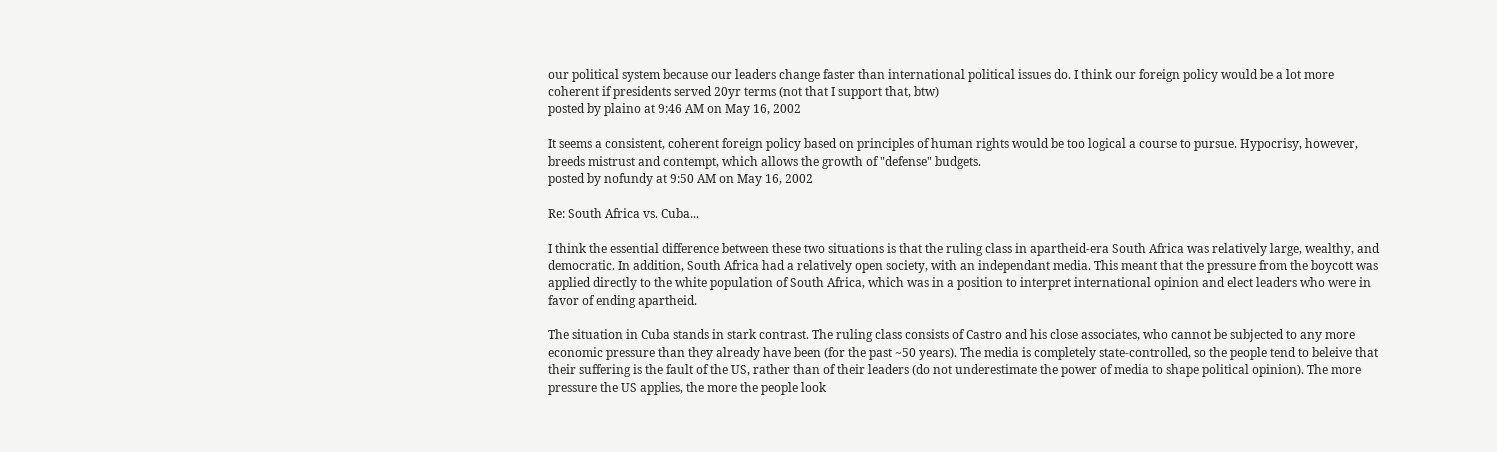our political system because our leaders change faster than international political issues do. I think our foreign policy would be a lot more coherent if presidents served 20yr terms (not that I support that, btw)
posted by plaino at 9:46 AM on May 16, 2002

It seems a consistent, coherent foreign policy based on principles of human rights would be too logical a course to pursue. Hypocrisy, however, breeds mistrust and contempt, which allows the growth of "defense" budgets.
posted by nofundy at 9:50 AM on May 16, 2002

Re: South Africa vs. Cuba...

I think the essential difference between these two situations is that the ruling class in apartheid-era South Africa was relatively large, wealthy, and democratic. In addition, South Africa had a relatively open society, with an independant media. This meant that the pressure from the boycott was applied directly to the white population of South Africa, which was in a position to interpret international opinion and elect leaders who were in favor of ending apartheid.

The situation in Cuba stands in stark contrast. The ruling class consists of Castro and his close associates, who cannot be subjected to any more economic pressure than they already have been (for the past ~50 years). The media is completely state-controlled, so the people tend to beleive that their suffering is the fault of the US, rather than of their leaders (do not underestimate the power of media to shape political opinion). The more pressure the US applies, the more the people look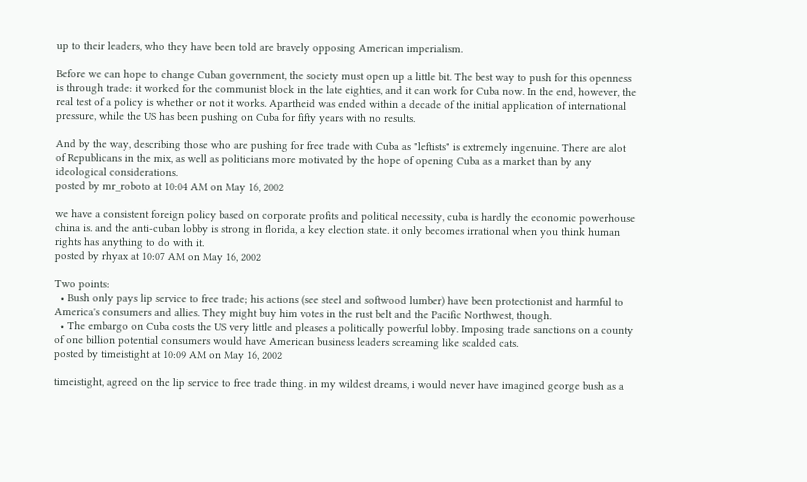up to their leaders, who they have been told are bravely opposing American imperialism.

Before we can hope to change Cuban government, the society must open up a little bit. The best way to push for this openness is through trade: it worked for the communist block in the late eighties, and it can work for Cuba now. In the end, however, the real test of a policy is whether or not it works. Apartheid was ended within a decade of the initial application of international pressure, while the US has been pushing on Cuba for fifty years with no results.

And by the way, describing those who are pushing for free trade with Cuba as "leftists" is extremely ingenuine. There are alot of Republicans in the mix, as well as politicians more motivated by the hope of opening Cuba as a market than by any ideological considerations.
posted by mr_roboto at 10:04 AM on May 16, 2002

we have a consistent foreign policy based on corporate profits and political necessity, cuba is hardly the economic powerhouse china is. and the anti-cuban lobby is strong in florida, a key election state. it only becomes irrational when you think human rights has anything to do with it.
posted by rhyax at 10:07 AM on May 16, 2002

Two points:
  • Bush only pays lip service to free trade; his actions (see steel and softwood lumber) have been protectionist and harmful to America's consumers and allies. They might buy him votes in the rust belt and the Pacific Northwest, though.
  • The embargo on Cuba costs the US very little and pleases a politically powerful lobby. Imposing trade sanctions on a county of one billion potential consumers would have American business leaders screaming like scalded cats.
posted by timeistight at 10:09 AM on May 16, 2002

timeistight, agreed on the lip service to free trade thing. in my wildest dreams, i would never have imagined george bush as a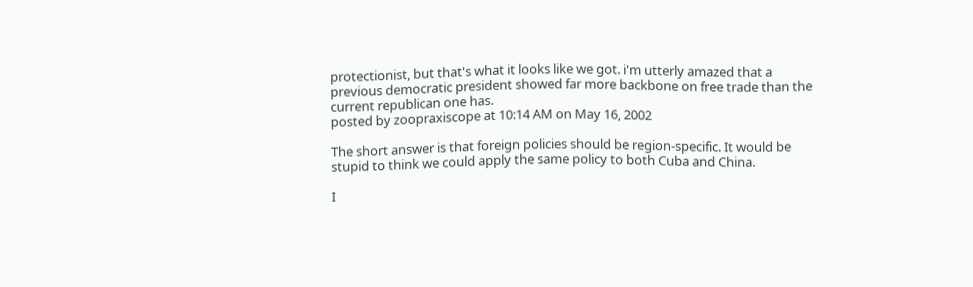protectionist, but that's what it looks like we got. i'm utterly amazed that a previous democratic president showed far more backbone on free trade than the current republican one has.
posted by zoopraxiscope at 10:14 AM on May 16, 2002

The short answer is that foreign policies should be region-specific. It would be stupid to think we could apply the same policy to both Cuba and China.

I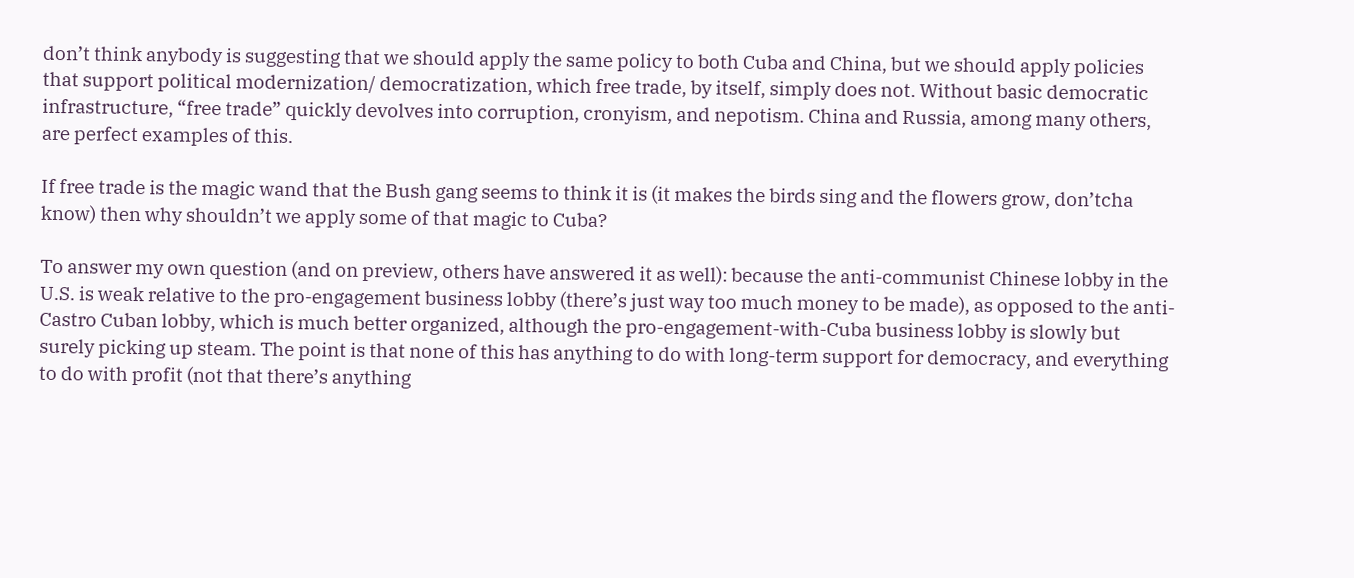don’t think anybody is suggesting that we should apply the same policy to both Cuba and China, but we should apply policies that support political modernization/ democratization, which free trade, by itself, simply does not. Without basic democratic infrastructure, “free trade” quickly devolves into corruption, cronyism, and nepotism. China and Russia, among many others, are perfect examples of this.

If free trade is the magic wand that the Bush gang seems to think it is (it makes the birds sing and the flowers grow, don’tcha know) then why shouldn’t we apply some of that magic to Cuba?

To answer my own question (and on preview, others have answered it as well): because the anti-communist Chinese lobby in the U.S. is weak relative to the pro-engagement business lobby (there’s just way too much money to be made), as opposed to the anti-Castro Cuban lobby, which is much better organized, although the pro-engagement-with-Cuba business lobby is slowly but surely picking up steam. The point is that none of this has anything to do with long-term support for democracy, and everything to do with profit (not that there’s anything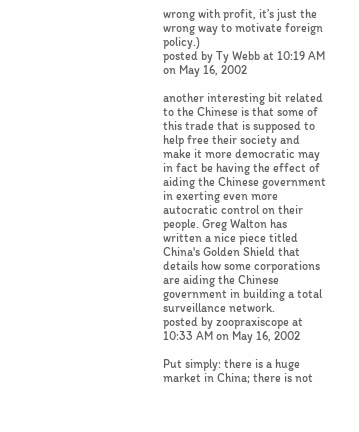wrong with profit, it’s just the wrong way to motivate foreign policy.)
posted by Ty Webb at 10:19 AM on May 16, 2002

another interesting bit related to the Chinese is that some of this trade that is supposed to help free their society and make it more democratic may in fact be having the effect of aiding the Chinese government in exerting even more autocratic control on their people. Greg Walton has written a nice piece titled China's Golden Shield that details how some corporations are aiding the Chinese government in building a total surveillance network.
posted by zoopraxiscope at 10:33 AM on May 16, 2002

Put simply: there is a huge market in China; there is not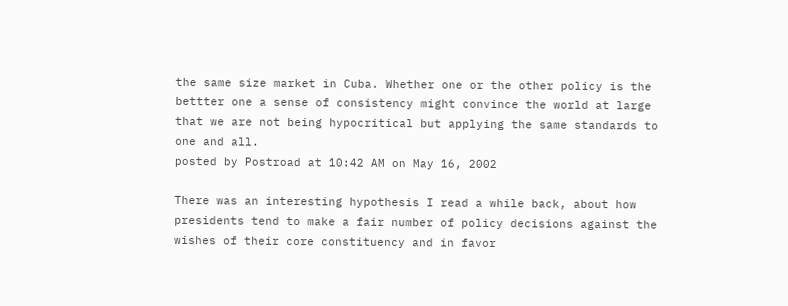the same size market in Cuba. Whether one or the other policy is the bettter one a sense of consistency might convince the world at large that we are not being hypocritical but applying the same standards to one and all.
posted by Postroad at 10:42 AM on May 16, 2002

There was an interesting hypothesis I read a while back, about how presidents tend to make a fair number of policy decisions against the wishes of their core constituency and in favor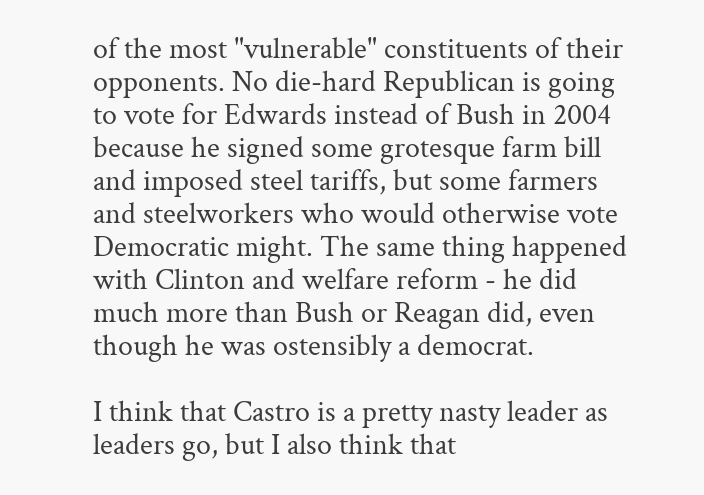of the most "vulnerable" constituents of their opponents. No die-hard Republican is going to vote for Edwards instead of Bush in 2004 because he signed some grotesque farm bill and imposed steel tariffs, but some farmers and steelworkers who would otherwise vote Democratic might. The same thing happened with Clinton and welfare reform - he did much more than Bush or Reagan did, even though he was ostensibly a democrat.

I think that Castro is a pretty nasty leader as leaders go, but I also think that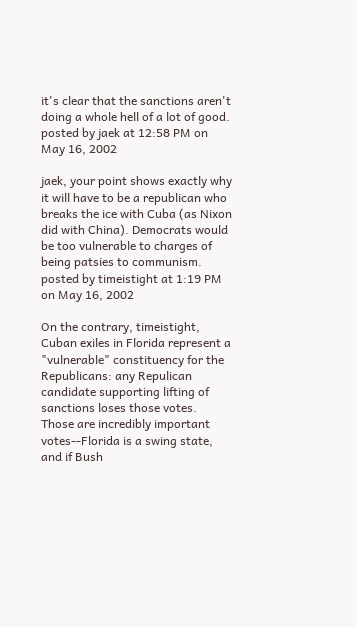it's clear that the sanctions aren't doing a whole hell of a lot of good.
posted by jaek at 12:58 PM on May 16, 2002

jaek, your point shows exactly why it will have to be a republican who breaks the ice with Cuba (as Nixon did with China). Democrats would be too vulnerable to charges of being patsies to communism.
posted by timeistight at 1:19 PM on May 16, 2002

On the contrary, timeistight, Cuban exiles in Florida represent a "vulnerable" constituency for the Republicans: any Repulican candidate supporting lifting of sanctions loses those votes. Those are incredibly important votes--Florida is a swing state, and if Bush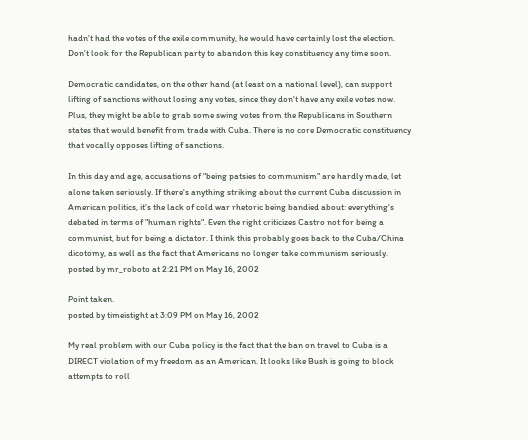hadn't had the votes of the exile community, he would have certainly lost the election. Don't look for the Republican party to abandon this key constituency any time soon.

Democratic candidates, on the other hand (at least on a national level), can support lifting of sanctions without losing any votes, since they don't have any exile votes now. Plus, they might be able to grab some swing votes from the Republicans in Southern states that would benefit from trade with Cuba. There is no core Democratic constituency that vocally opposes lifting of sanctions.

In this day and age, accusations of "being patsies to communism" are hardly made, let alone taken seriously. If there's anything striking about the current Cuba discussion in American politics, it's the lack of cold war rhetoric being bandied about: everything's debated in terms of "human rights". Even the right criticizes Castro not for being a communist, but for being a dictator. I think this probably goes back to the Cuba/China dicotomy, as well as the fact that Americans no longer take communism seriously.
posted by mr_roboto at 2:21 PM on May 16, 2002

Point taken.
posted by timeistight at 3:09 PM on May 16, 2002

My real problem with our Cuba policy is the fact that the ban on travel to Cuba is a DIRECT violation of my freedom as an American. It looks like Bush is going to block attempts to roll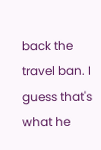back the travel ban. I guess that's what he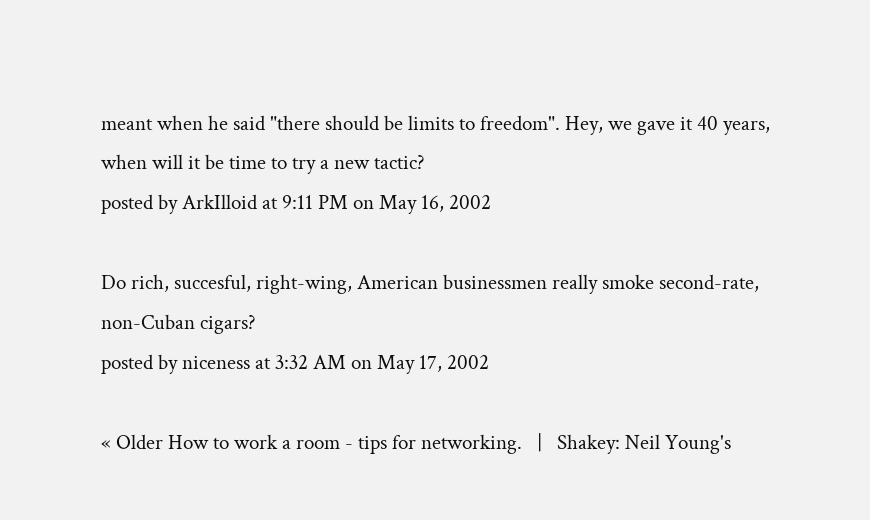meant when he said "there should be limits to freedom". Hey, we gave it 40 years, when will it be time to try a new tactic?
posted by ArkIlloid at 9:11 PM on May 16, 2002

Do rich, succesful, right-wing, American businessmen really smoke second-rate, non-Cuban cigars?
posted by niceness at 3:32 AM on May 17, 2002

« Older How to work a room - tips for networking.   |   Shakey: Neil Young's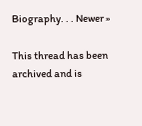Biography. . . Newer »

This thread has been archived and is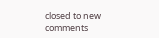closed to new comments